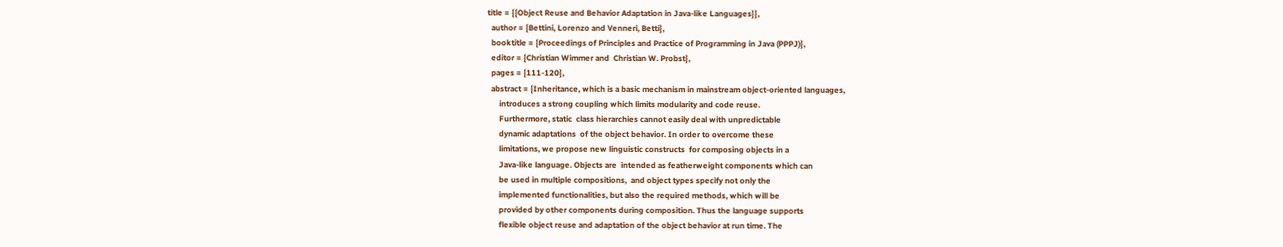title = {{Object Reuse and Behavior Adaptation in Java-like Languages}},
  author = {Bettini, Lorenzo and Venneri, Betti},
  booktitle = {Proceedings of Principles and Practice of Programming in Java (PPPJ)},
  editor = {Christian Wimmer and  Christian W. Probst},
  pages = {111-120},
  abstract = {Inheritance, which is a basic mechanism in mainstream object-oriented languages,
      introduces a strong coupling which limits modularity and code reuse.
      Furthermore, static  class hierarchies cannot easily deal with unpredictable
      dynamic adaptations  of the object behavior. In order to overcome these
      limitations, we propose new linguistic constructs  for composing objects in a
      Java-like language. Objects are  intended as featherweight components which can
      be used in multiple compositions,  and object types specify not only the
      implemented functionalities, but also the required methods, which will be
      provided by other components during composition. Thus the language supports
      flexible object reuse and adaptation of the object behavior at run time. The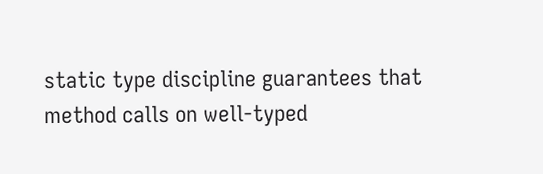static type discipline guarantees that method calls on well-typed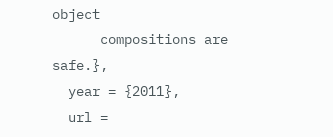object
      compositions are safe.},
  year = {2011},
  url =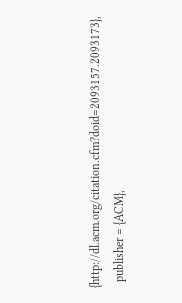{http://dl.acm.org/citation.cfm?doid=2093157.2093173},
  publisher = {ACM},